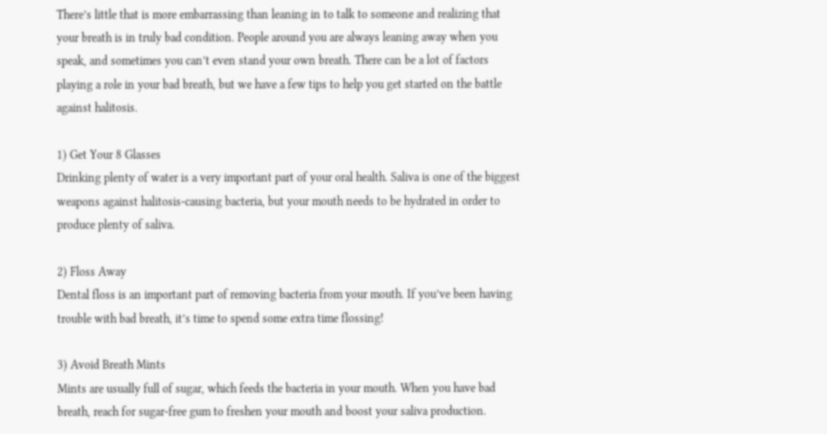There’s little that is more embarrassing than leaning in to talk to someone and realizing that your breath is in truly bad condition. People around you are always leaning away when you speak, and sometimes you can’t even stand your own breath. There can be a lot of factors playing a role in your bad breath, but we have a few tips to help you get started on the battle against halitosis.

1) Get Your 8 Glasses
Drinking plenty of water is a very important part of your oral health. Saliva is one of the biggest weapons against halitosis-causing bacteria, but your mouth needs to be hydrated in order to produce plenty of saliva.

2) Floss Away
Dental floss is an important part of removing bacteria from your mouth. If you’ve been having trouble with bad breath, it’s time to spend some extra time flossing!

3) Avoid Breath Mints
Mints are usually full of sugar, which feeds the bacteria in your mouth. When you have bad breath, reach for sugar-free gum to freshen your mouth and boost your saliva production.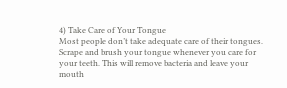4) Take Care of Your Tongue
Most people don’t take adequate care of their tongues. Scrape and brush your tongue whenever you care for your teeth. This will remove bacteria and leave your mouth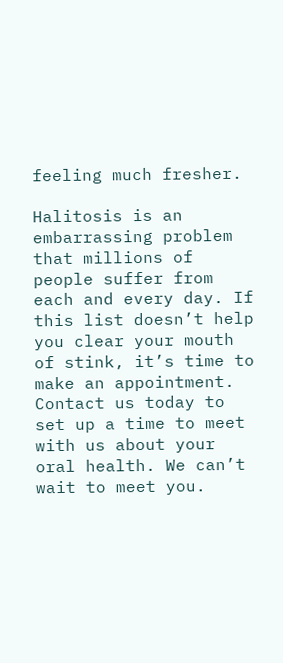feeling much fresher.

Halitosis is an embarrassing problem that millions of people suffer from each and every day. If this list doesn’t help you clear your mouth of stink, it’s time to make an appointment. Contact us today to set up a time to meet with us about your oral health. We can’t wait to meet you.